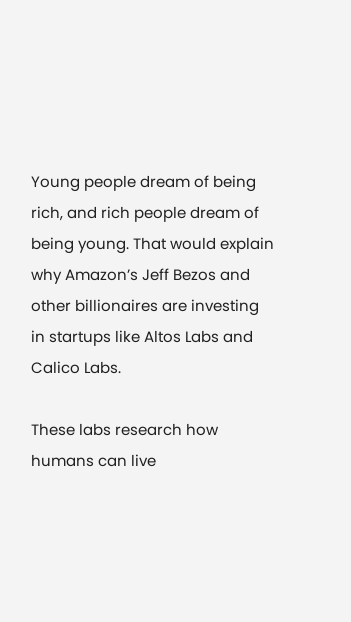Young people dream of being rich, and rich people dream of being young. That would explain why Amazon’s Jeff Bezos and other billionaires are investing in startups like Altos Labs and Calico Labs.

These labs research how humans can live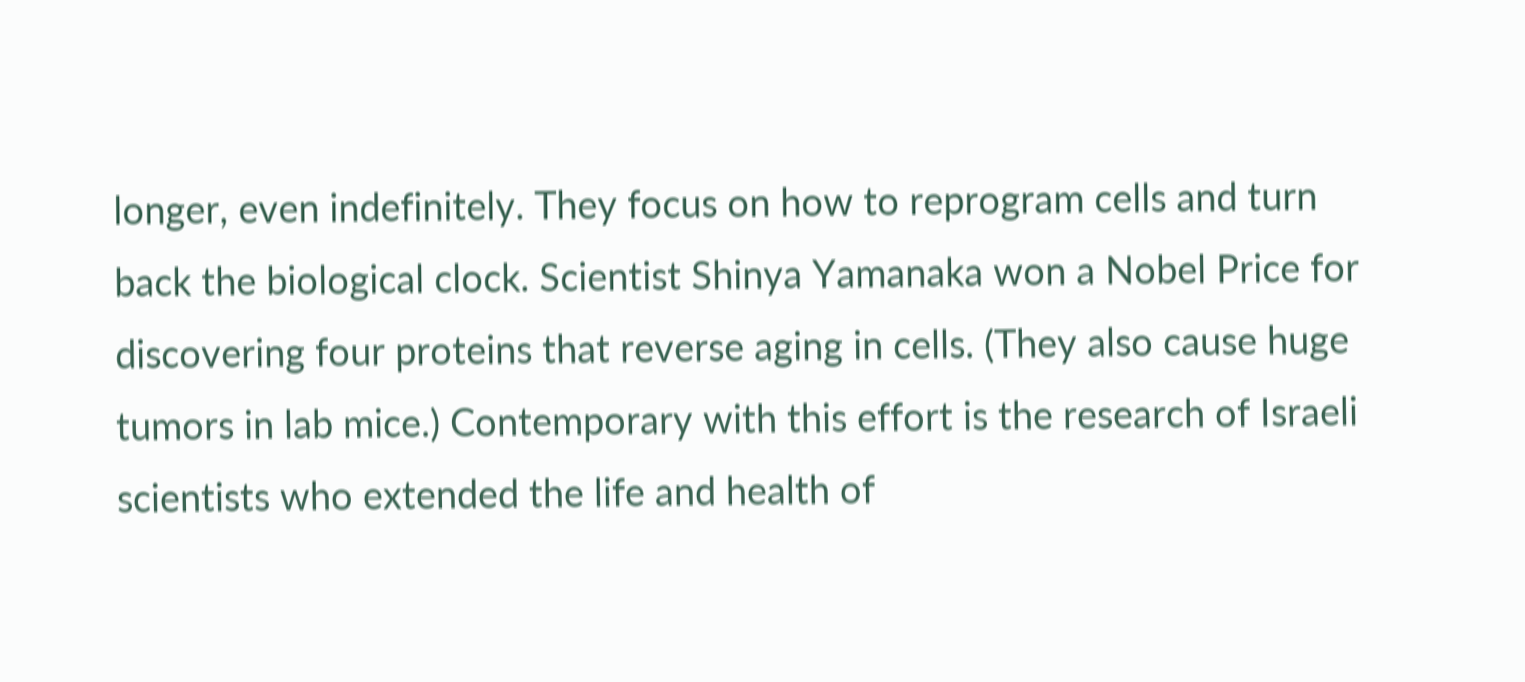longer, even indefinitely. They focus on how to reprogram cells and turn back the biological clock. Scientist Shinya Yamanaka won a Nobel Price for discovering four proteins that reverse aging in cells. (They also cause huge tumors in lab mice.) Contemporary with this effort is the research of Israeli scientists who extended the life and health of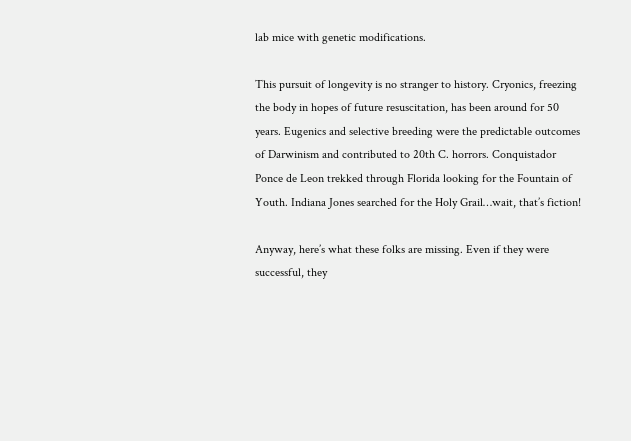lab mice with genetic modifications.

This pursuit of longevity is no stranger to history. Cryonics, freezing the body in hopes of future resuscitation, has been around for 50 years. Eugenics and selective breeding were the predictable outcomes of Darwinism and contributed to 20th C. horrors. Conquistador Ponce de Leon trekked through Florida looking for the Fountain of Youth. Indiana Jones searched for the Holy Grail…wait, that’s fiction!

Anyway, here’s what these folks are missing. Even if they were successful, they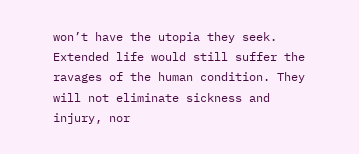won’t have the utopia they seek. Extended life would still suffer the ravages of the human condition. They will not eliminate sickness and injury, nor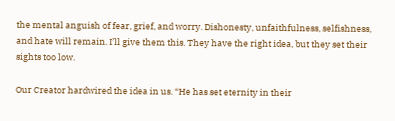the mental anguish of fear, grief, and worry. Dishonesty, unfaithfulness, selfishness, and hate will remain. I’ll give them this. They have the right idea, but they set their sights too low.

Our Creator hardwired the idea in us. “He has set eternity in their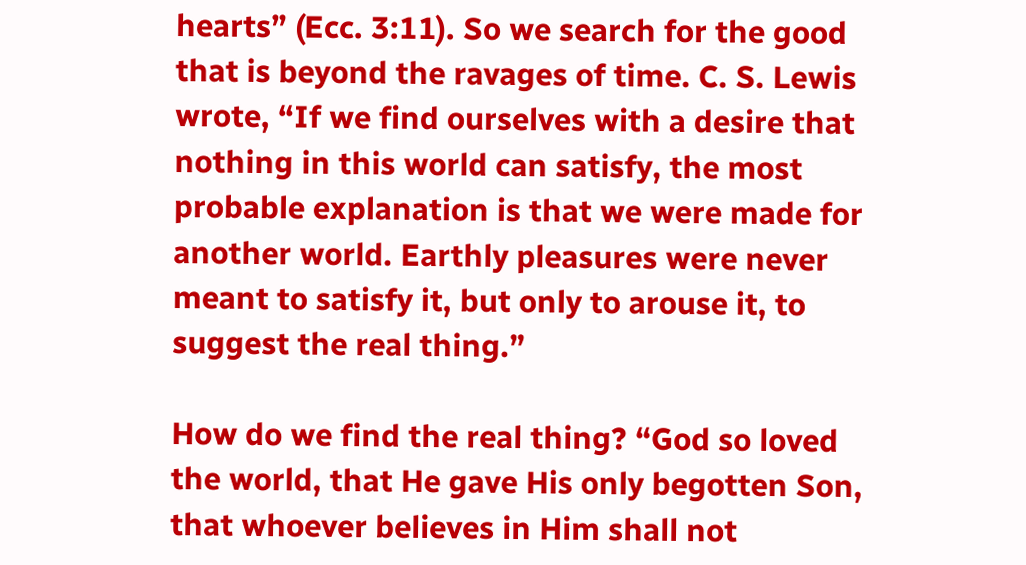hearts” (Ecc. 3:11). So we search for the good that is beyond the ravages of time. C. S. Lewis wrote, “If we find ourselves with a desire that nothing in this world can satisfy, the most probable explanation is that we were made for another world. Earthly pleasures were never meant to satisfy it, but only to arouse it, to suggest the real thing.”

How do we find the real thing? “God so loved the world, that He gave His only begotten Son, that whoever believes in Him shall not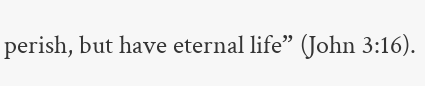perish, but have eternal life” (John 3:16).